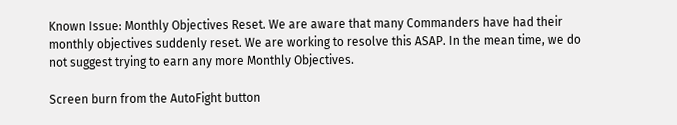Known Issue: Monthly Objectives Reset. We are aware that many Commanders have had their monthly objectives suddenly reset. We are working to resolve this ASAP. In the mean time, we do not suggest trying to earn any more Monthly Objectives.

Screen burn from the AutoFight button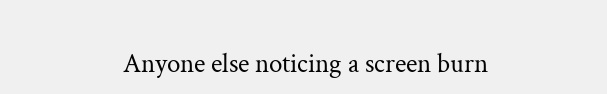Anyone else noticing a screen burn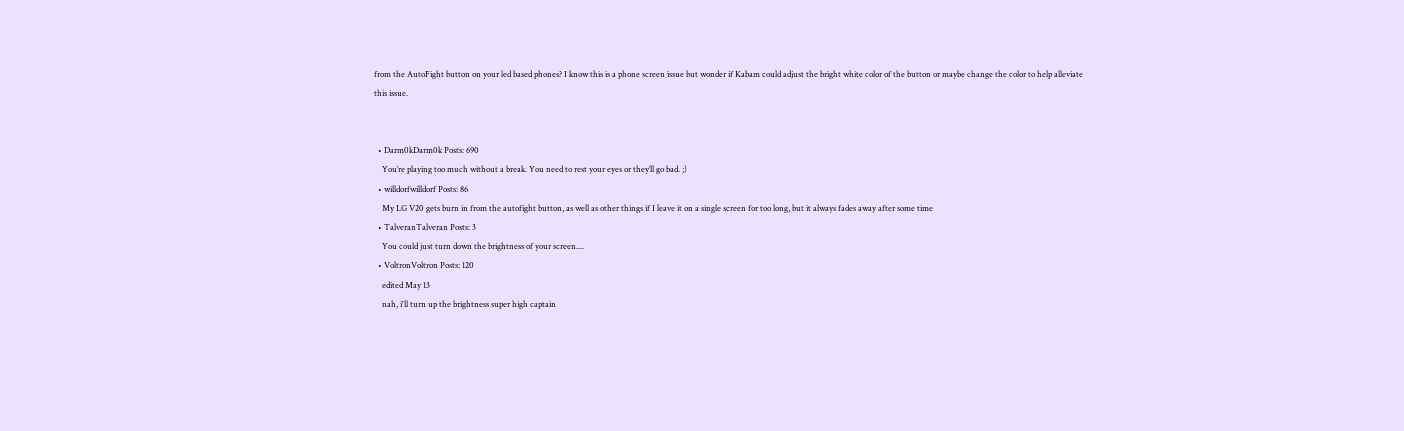from the AutoFight button on your led based phones? I know this is a phone screen issue but wonder if Kabam could adjust the bright white color of the button or maybe change the color to help alleviate this issue.


  • Darm0kDarm0k Posts: 690
    You’re playing too much without a break. You need to rest your eyes or they’ll go bad. ;)
  • willdorfwilldorf Posts: 86
    My LG V20 gets burn in from the autofight button, as well as other things if I leave it on a single screen for too long, but it always fades away after some time
  • TalveranTalveran Posts: 3
    You could just turn down the brightness of your screen....
  • VoltronVoltron Posts: 120
    edited May 13
    nah, i'll turn up the brightness super high captain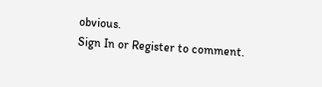obvious.
Sign In or Register to comment.